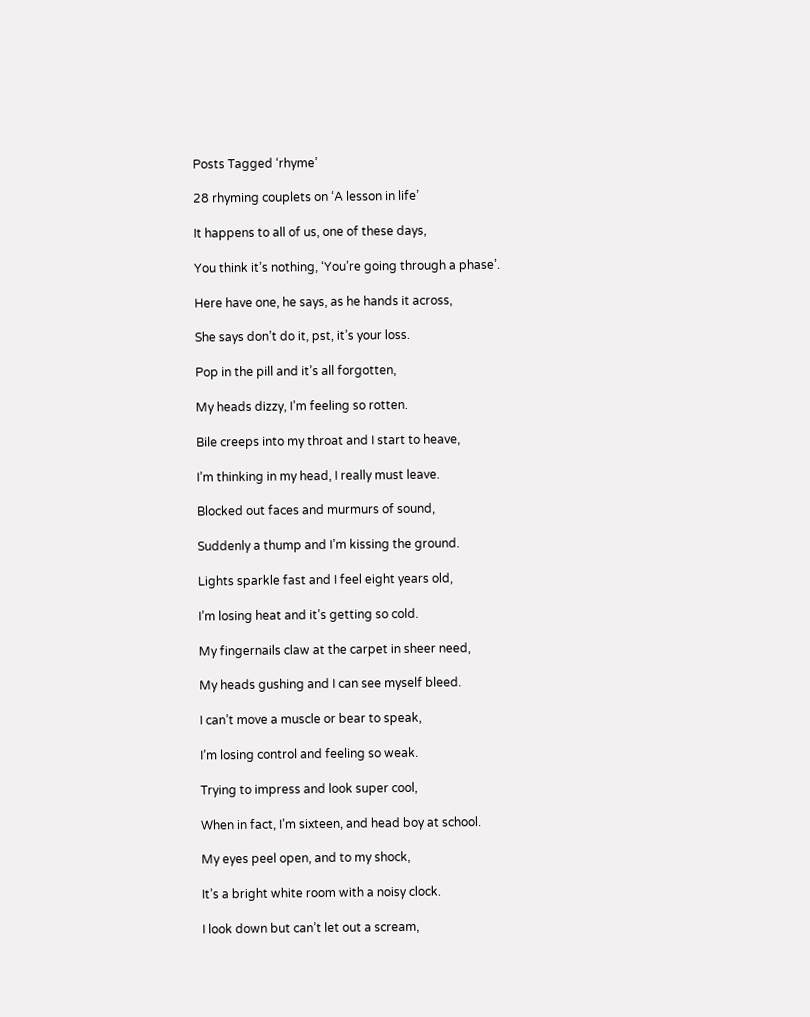Posts Tagged ‘rhyme’

28 rhyming couplets on ‘A lesson in life’

It happens to all of us, one of these days,

You think it’s nothing, ‘You’re going through a phase’.

Here have one, he says, as he hands it across,

She says don’t do it, pst, it’s your loss.

Pop in the pill and it’s all forgotten,

My heads dizzy, I’m feeling so rotten.

Bile creeps into my throat and I start to heave,

I’m thinking in my head, I really must leave.

Blocked out faces and murmurs of sound,

Suddenly a thump and I’m kissing the ground.

Lights sparkle fast and I feel eight years old,

I’m losing heat and it’s getting so cold.

My fingernails claw at the carpet in sheer need,

My heads gushing and I can see myself bleed.

I can’t move a muscle or bear to speak,

I’m losing control and feeling so weak.

Trying to impress and look super cool,

When in fact, I’m sixteen, and head boy at school.

My eyes peel open, and to my shock,

It’s a bright white room with a noisy clock.

I look down but can’t let out a scream,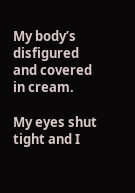My body’s disfigured and covered in cream.

My eyes shut tight and I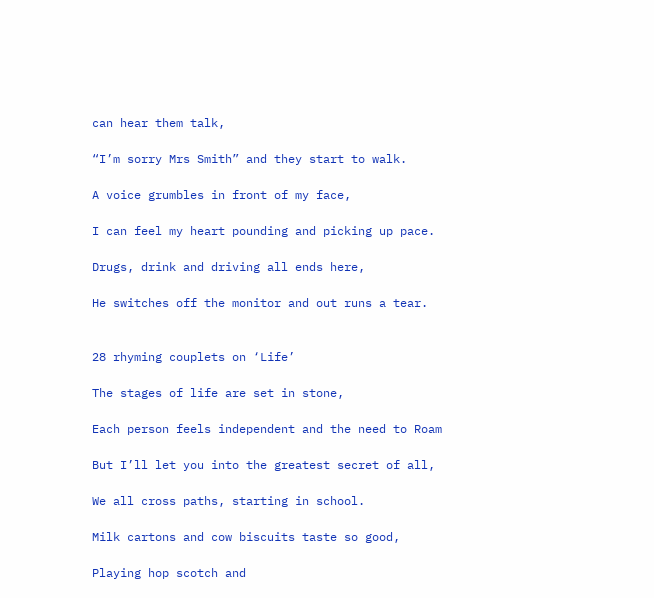can hear them talk,

“I’m sorry Mrs Smith” and they start to walk.

A voice grumbles in front of my face,

I can feel my heart pounding and picking up pace.

Drugs, drink and driving all ends here,

He switches off the monitor and out runs a tear.


28 rhyming couplets on ‘Life’

The stages of life are set in stone,

Each person feels independent and the need to Roam

But I’ll let you into the greatest secret of all,

We all cross paths, starting in school.

Milk cartons and cow biscuits taste so good,

Playing hop scotch and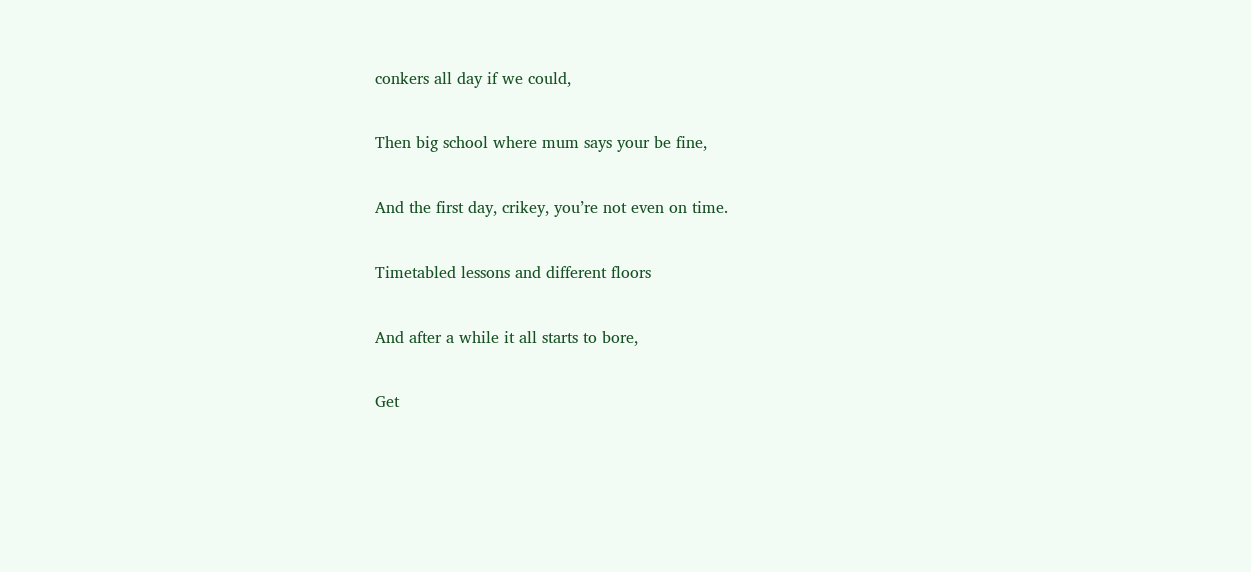conkers all day if we could,

Then big school where mum says your be fine,

And the first day, crikey, you’re not even on time.

Timetabled lessons and different floors

And after a while it all starts to bore,

Get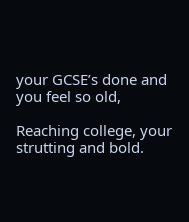your GCSE’s done and you feel so old,

Reaching college, your strutting and bold.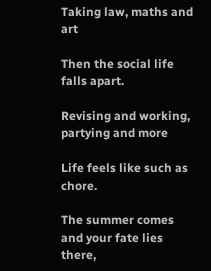Taking law, maths and art

Then the social life falls apart.

Revising and working, partying and more

Life feels like such as chore.

The summer comes and your fate lies there,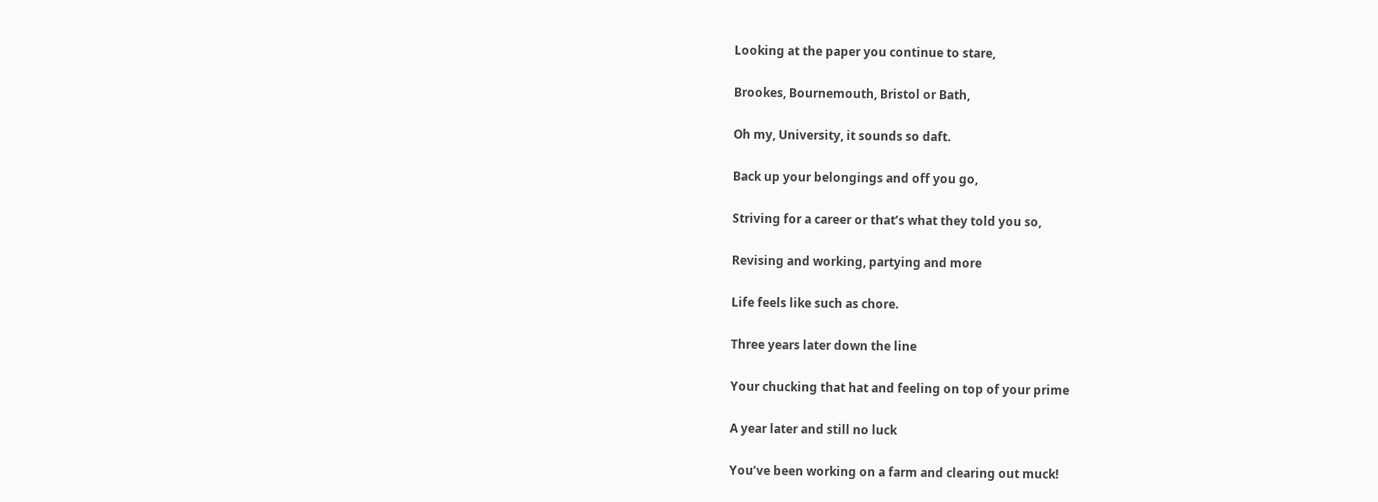Looking at the paper you continue to stare,

Brookes, Bournemouth, Bristol or Bath,

Oh my, University, it sounds so daft.

Back up your belongings and off you go,

Striving for a career or that’s what they told you so,

Revising and working, partying and more

Life feels like such as chore.

Three years later down the line

Your chucking that hat and feeling on top of your prime

A year later and still no luck

You’ve been working on a farm and clearing out muck!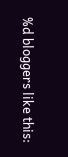%d bloggers like this: